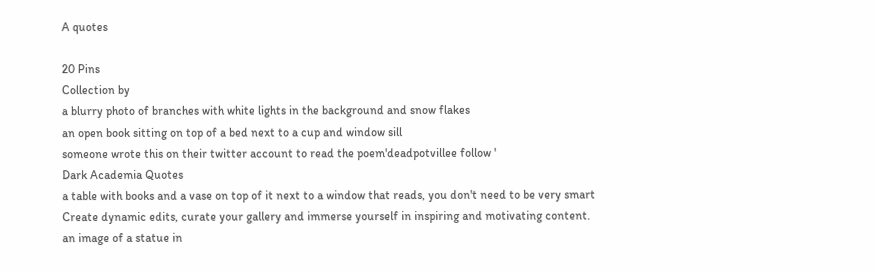A quotes

20 Pins
Collection by
a blurry photo of branches with white lights in the background and snow flakes
an open book sitting on top of a bed next to a cup and window sill
someone wrote this on their twitter account to read the poem'deadpotvillee follow '
Dark Academia Quotes
a table with books and a vase on top of it next to a window that reads, you don't need to be very smart
Create dynamic edits, curate your gallery and immerse yourself in inspiring and motivating content.
an image of a statue in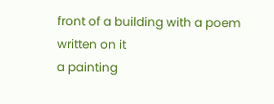front of a building with a poem written on it
a painting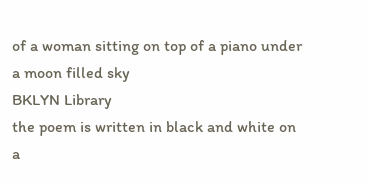of a woman sitting on top of a piano under a moon filled sky
BKLYN Library
the poem is written in black and white on a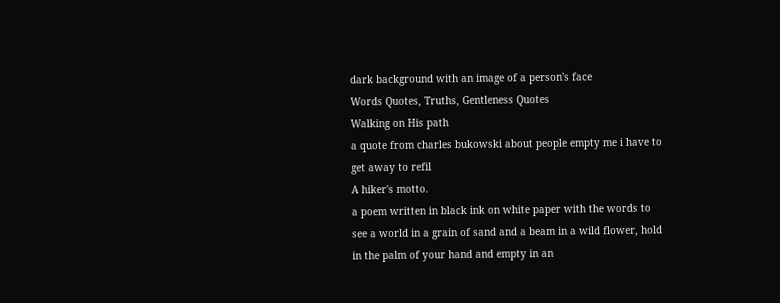dark background with an image of a person's face
Words Quotes, Truths, Gentleness Quotes
Walking on His path
a quote from charles bukowski about people empty me i have to get away to refil
A hiker's motto.
a poem written in black ink on white paper with the words to see a world in a grain of sand and a beam in a wild flower, hold in the palm of your hand and empty in an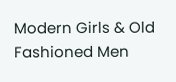Modern Girls & Old Fashioned Men